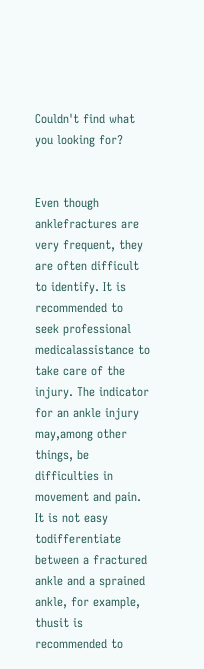Couldn't find what you looking for?


Even though anklefractures are very frequent, they are often difficult to identify. It is recommended to seek professional medicalassistance to take care of the injury. The indicator for an ankle injury may,among other things, be difficulties in movement and pain. It is not easy todifferentiate between a fractured ankle and a sprained ankle, for example, thusit is recommended to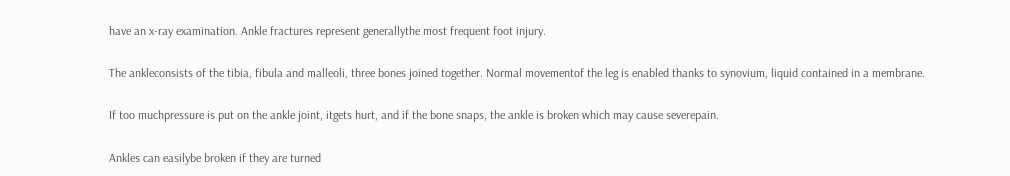have an x-ray examination. Ankle fractures represent generallythe most frequent foot injury.

The ankleconsists of the tibia, fibula and malleoli, three bones joined together. Normal movementof the leg is enabled thanks to synovium, liquid contained in a membrane.

If too muchpressure is put on the ankle joint, itgets hurt, and if the bone snaps, the ankle is broken which may cause severepain.

Ankles can easilybe broken if they are turned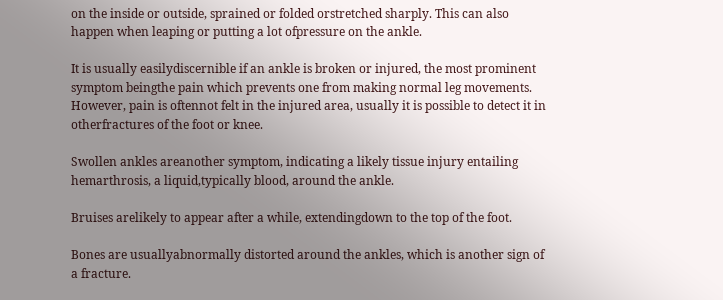on the inside or outside, sprained or folded orstretched sharply. This can also happen when leaping or putting a lot ofpressure on the ankle.

It is usually easilydiscernible if an ankle is broken or injured, the most prominent symptom beingthe pain which prevents one from making normal leg movements. However, pain is oftennot felt in the injured area, usually it is possible to detect it in otherfractures of the foot or knee.

Swollen ankles areanother symptom, indicating a likely tissue injury entailing hemarthrosis, a liquid,typically blood, around the ankle.

Bruises arelikely to appear after a while, extendingdown to the top of the foot.

Bones are usuallyabnormally distorted around the ankles, which is another sign of a fracture.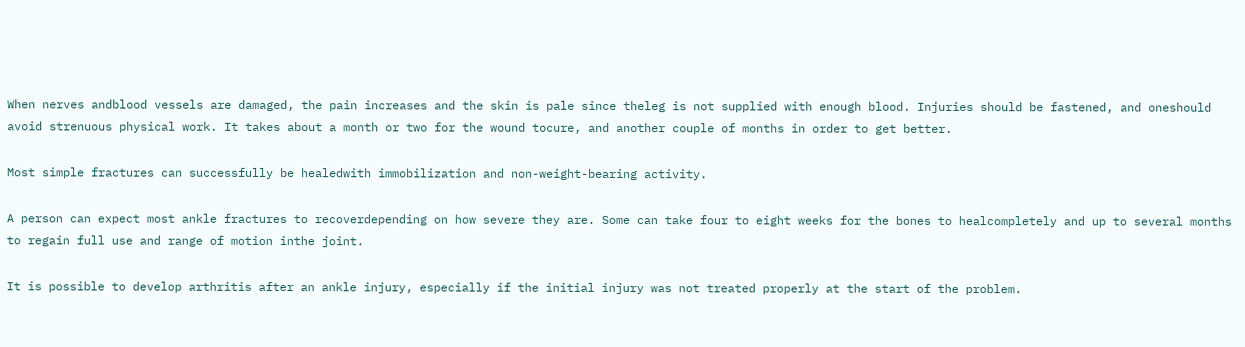When nerves andblood vessels are damaged, the pain increases and the skin is pale since theleg is not supplied with enough blood. Injuries should be fastened, and oneshould avoid strenuous physical work. It takes about a month or two for the wound tocure, and another couple of months in order to get better.

Most simple fractures can successfully be healedwith immobilization and non-weight-bearing activity.

A person can expect most ankle fractures to recoverdepending on how severe they are. Some can take four to eight weeks for the bones to healcompletely and up to several months to regain full use and range of motion inthe joint.

It is possible to develop arthritis after an ankle injury, especially if the initial injury was not treated properly at the start of the problem.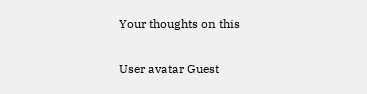Your thoughts on this

User avatar Guest